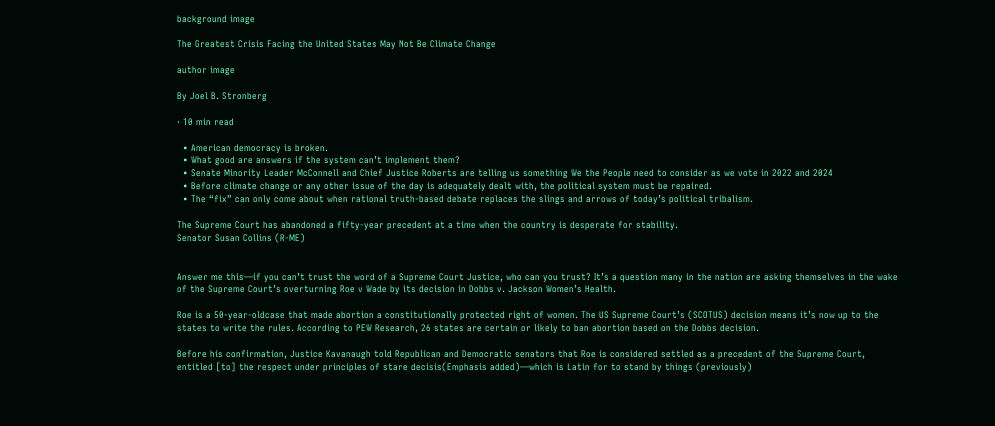background image

The Greatest Crisis Facing the United States May Not Be Climate Change

author image

By Joel B. Stronberg

· 10 min read

  • American democracy is broken.
  • What good are answers if the system can’t implement them?
  • Senate Minority Leader McConnell and Chief Justice Roberts are telling us something We the People need to consider as we vote in 2022 and 2024
  • Before climate change or any other issue of the day is adequately dealt with, the political system must be repaired.
  • The “fix” can only come about when rational truth-based debate replaces the slings and arrows of today’s political tribalism.

The Supreme Court has abandoned a fifty-year precedent at a time when the country is desperate for stability.
Senator Susan Collins (R-ME)


Answer me this—if you can’t trust the word of a Supreme Court Justice, who can you trust? It’s a question many in the nation are asking themselves in the wake of the Supreme Court’s overturning Roe v Wade by its decision in Dobbs v. Jackson Women’s Health.

Roe is a 50-year-oldcase that made abortion a constitutionally protected right of women. The US Supreme Court’s (SCOTUS) decision means it’s now up to the states to write the rules. According to PEW Research, 26 states are certain or likely to ban abortion based on the Dobbs decision.

Before his confirmation, Justice Kavanaugh told Republican and Democratic senators that Roe is considered settled as a precedent of the Supreme Court, entitled [to] the respect under principles of stare decisis(Emphasis added)—which is Latin for to stand by things (previously)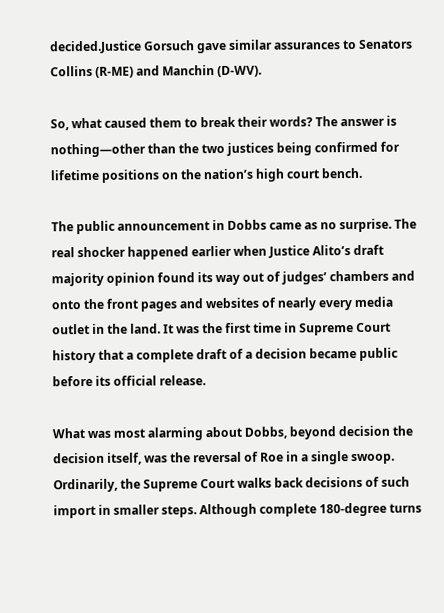decided.Justice Gorsuch gave similar assurances to Senators Collins (R-ME) and Manchin (D-WV).

So, what caused them to break their words? The answer is nothing—other than the two justices being confirmed for lifetime positions on the nation’s high court bench.

The public announcement in Dobbs came as no surprise. The real shocker happened earlier when Justice Alito’s draft majority opinion found its way out of judges’ chambers and onto the front pages and websites of nearly every media outlet in the land. It was the first time in Supreme Court history that a complete draft of a decision became public before its official release.

What was most alarming about Dobbs, beyond decision the decision itself, was the reversal of Roe in a single swoop. Ordinarily, the Supreme Court walks back decisions of such import in smaller steps. Although complete 180-degree turns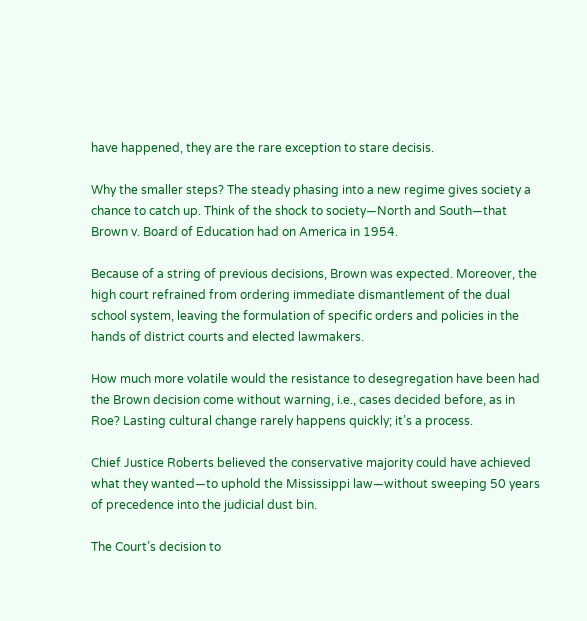have happened, they are the rare exception to stare decisis.

Why the smaller steps? The steady phasing into a new regime gives society a chance to catch up. Think of the shock to society—North and South—that Brown v. Board of Education had on America in 1954.

Because of a string of previous decisions, Brown was expected. Moreover, the high court refrained from ordering immediate dismantlement of the dual school system, leaving the formulation of specific orders and policies in the hands of district courts and elected lawmakers.

How much more volatile would the resistance to desegregation have been had the Brown decision come without warning, i.e., cases decided before, as in Roe? Lasting cultural change rarely happens quickly; it’s a process.

Chief Justice Roberts believed the conservative majority could have achieved what they wanted—to uphold the Mississippi law—without sweeping 50 years of precedence into the judicial dust bin.

The Court’s decision to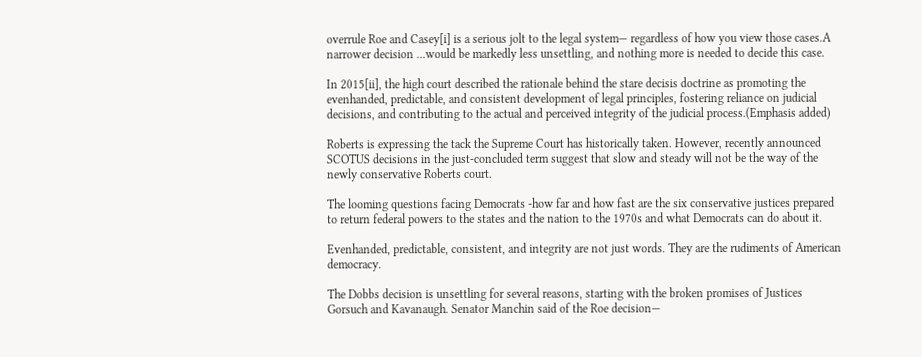overrule Roe and Casey[i] is a serious jolt to the legal system— regardless of how you view those cases.A narrower decision ...would be markedly less unsettling, and nothing more is needed to decide this case.

In 2015[ii], the high court described the rationale behind the stare decisis doctrine as promoting the evenhanded, predictable, and consistent development of legal principles, fostering reliance on judicial decisions, and contributing to the actual and perceived integrity of the judicial process.(Emphasis added)

Roberts is expressing the tack the Supreme Court has historically taken. However, recently announced SCOTUS decisions in the just-concluded term suggest that slow and steady will not be the way of the newly conservative Roberts court.

The looming questions facing Democrats -how far and how fast are the six conservative justices prepared to return federal powers to the states and the nation to the 1970s and what Democrats can do about it.

Evenhanded, predictable, consistent, and integrity are not just words. They are the rudiments of American democracy.

The Dobbs decision is unsettling for several reasons, starting with the broken promises of Justices Gorsuch and Kavanaugh. Senator Manchin said of the Roe decision—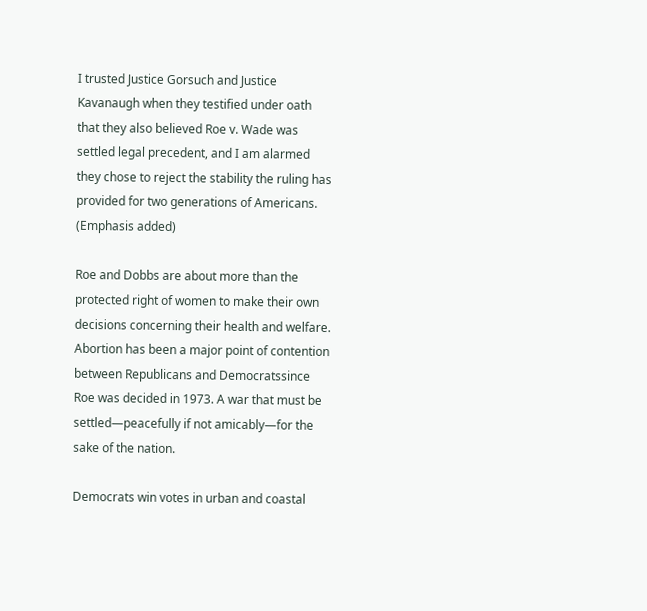I trusted Justice Gorsuch and Justice Kavanaugh when they testified under oath that they also believed Roe v. Wade was settled legal precedent, and I am alarmed they chose to reject the stability the ruling has provided for two generations of Americans. (Emphasis added)

Roe and Dobbs are about more than the protected right of women to make their own decisions concerning their health and welfare. Abortion has been a major point of contention between Republicans and Democratssince Roe was decided in 1973. A war that must be settled—peacefully if not amicably—for the sake of the nation.

Democrats win votes in urban and coastal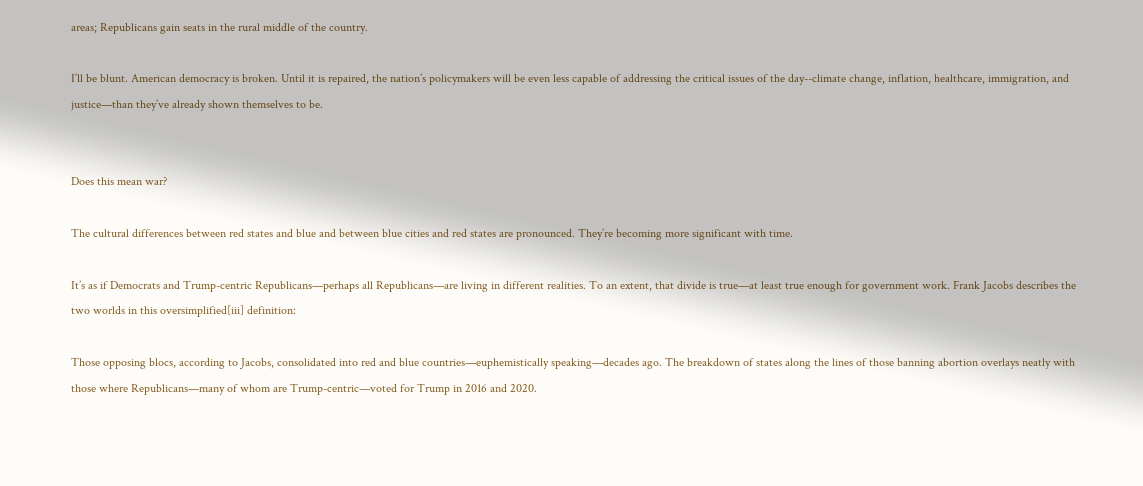areas; Republicans gain seats in the rural middle of the country.

I’ll be blunt. American democracy is broken. Until it is repaired, the nation’s policymakers will be even less capable of addressing the critical issues of the day--climate change, inflation, healthcare, immigration, and justice—than they’ve already shown themselves to be.


Does this mean war?

The cultural differences between red states and blue and between blue cities and red states are pronounced. They’re becoming more significant with time.

It’s as if Democrats and Trump-centric Republicans—perhaps all Republicans—are living in different realities. To an extent, that divide is true—at least true enough for government work. Frank Jacobs describes the two worlds in this oversimplified[iii] definition:

Those opposing blocs, according to Jacobs, consolidated into red and blue countries—euphemistically speaking—decades ago. The breakdown of states along the lines of those banning abortion overlays neatly with those where Republicans—many of whom are Trump-centric—voted for Trump in 2016 and 2020.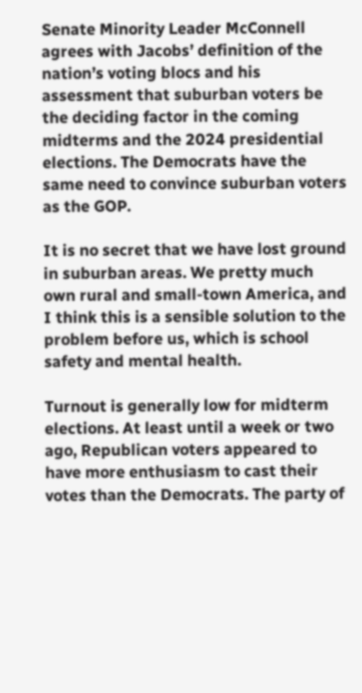Senate Minority Leader McConnell agrees with Jacobs’ definition of the nation’s voting blocs and his assessment that suburban voters be the deciding factor in the coming midterms and the 2024 presidential elections. The Democrats have the same need to convince suburban voters as the GOP.

It is no secret that we have lost ground in suburban areas. We pretty much own rural and small-town America, and I think this is a sensible solution to the problem before us, which is school safety and mental health.

Turnout is generally low for midterm elections. At least until a week or two ago, Republican voters appeared to have more enthusiasm to cast their votes than the Democrats. The party of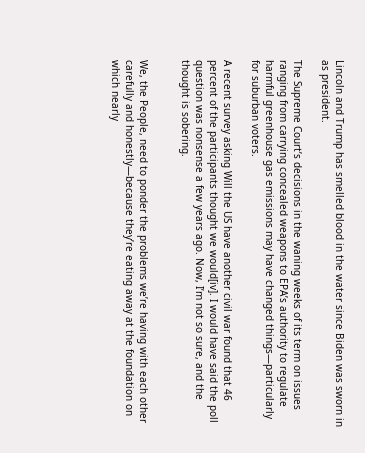Lincoln and Trump has smelled blood in the water since Biden was sworn in as president.

The Supreme Court’s decisions in the waning weeks of its term on issues ranging from carrying concealed weapons to EPA’s authority to regulate harmful greenhouse gas emissions may have changed things—particularly for suburban voters.

A recent survey asking Will the US have another civil war found that 46 percent of the participants thought we would[iv]. I would have said the poll question was nonsense a few years ago. Now, I’m not so sure, and the thought is sobering.


We, the People, need to ponder the problems we’re having with each other carefully and honestly—because they’re eating away at the foundation on which nearly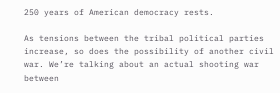250 years of American democracy rests.

As tensions between the tribal political parties increase, so does the possibility of another civil war. We’re talking about an actual shooting war between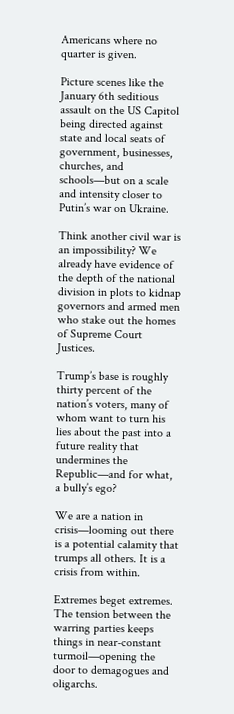Americans where no quarter is given.

Picture scenes like the January 6th seditious assault on the US Capitol being directed against state and local seats of government, businesses, churches, and schools—but on a scale and intensity closer to Putin’s war on Ukraine.

Think another civil war is an impossibility? We already have evidence of the depth of the national division in plots to kidnap governors and armed men who stake out the homes of Supreme Court Justices.

Trump’s base is roughly thirty percent of the nation’s voters, many of whom want to turn his lies about the past into a future reality that undermines the Republic—and for what, a bully’s ego?

We are a nation in crisis—looming out there is a potential calamity that trumps all others. It is a crisis from within.

Extremes beget extremes. The tension between the warring parties keeps things in near-constant turmoil—opening the door to demagogues and oligarchs.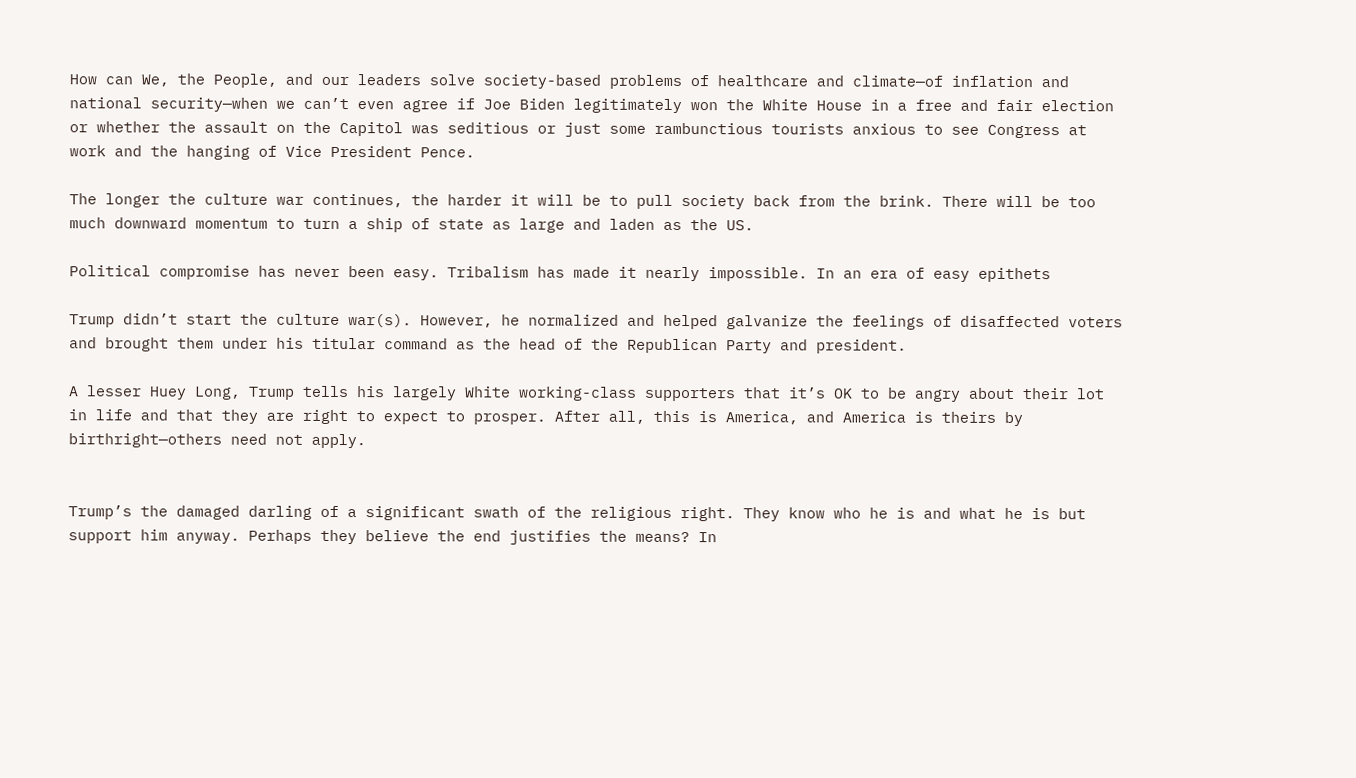How can We, the People, and our leaders solve society-based problems of healthcare and climate—of inflation and national security—when we can’t even agree if Joe Biden legitimately won the White House in a free and fair election or whether the assault on the Capitol was seditious or just some rambunctious tourists anxious to see Congress at work and the hanging of Vice President Pence.

The longer the culture war continues, the harder it will be to pull society back from the brink. There will be too much downward momentum to turn a ship of state as large and laden as the US.

Political compromise has never been easy. Tribalism has made it nearly impossible. In an era of easy epithets

Trump didn’t start the culture war(s). However, he normalized and helped galvanize the feelings of disaffected voters and brought them under his titular command as the head of the Republican Party and president.

A lesser Huey Long, Trump tells his largely White working-class supporters that it’s OK to be angry about their lot in life and that they are right to expect to prosper. After all, this is America, and America is theirs by birthright—others need not apply.


Trump’s the damaged darling of a significant swath of the religious right. They know who he is and what he is but support him anyway. Perhaps they believe the end justifies the means? In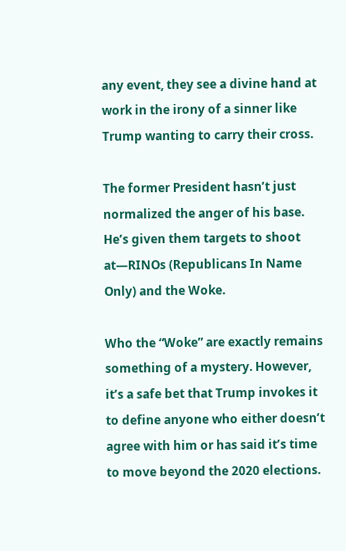any event, they see a divine hand at work in the irony of a sinner like Trump wanting to carry their cross.

The former President hasn’t just normalized the anger of his base. He’s given them targets to shoot at—RINOs (Republicans In Name Only) and the Woke.

Who the “Woke” are exactly remains something of a mystery. However, it’s a safe bet that Trump invokes it to define anyone who either doesn’t agree with him or has said it’s time to move beyond the 2020 elections.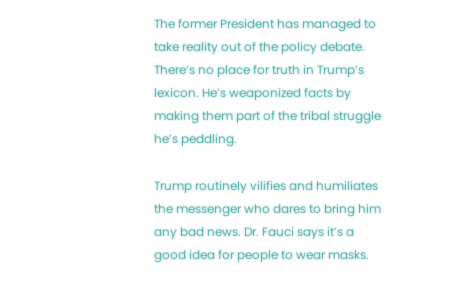The former President has managed to take reality out of the policy debate. There’s no place for truth in Trump’s lexicon. He’s weaponized facts by making them part of the tribal struggle he’s peddling.

Trump routinely vilifies and humiliates the messenger who dares to bring him any bad news. Dr. Fauci says it’s a good idea for people to wear masks.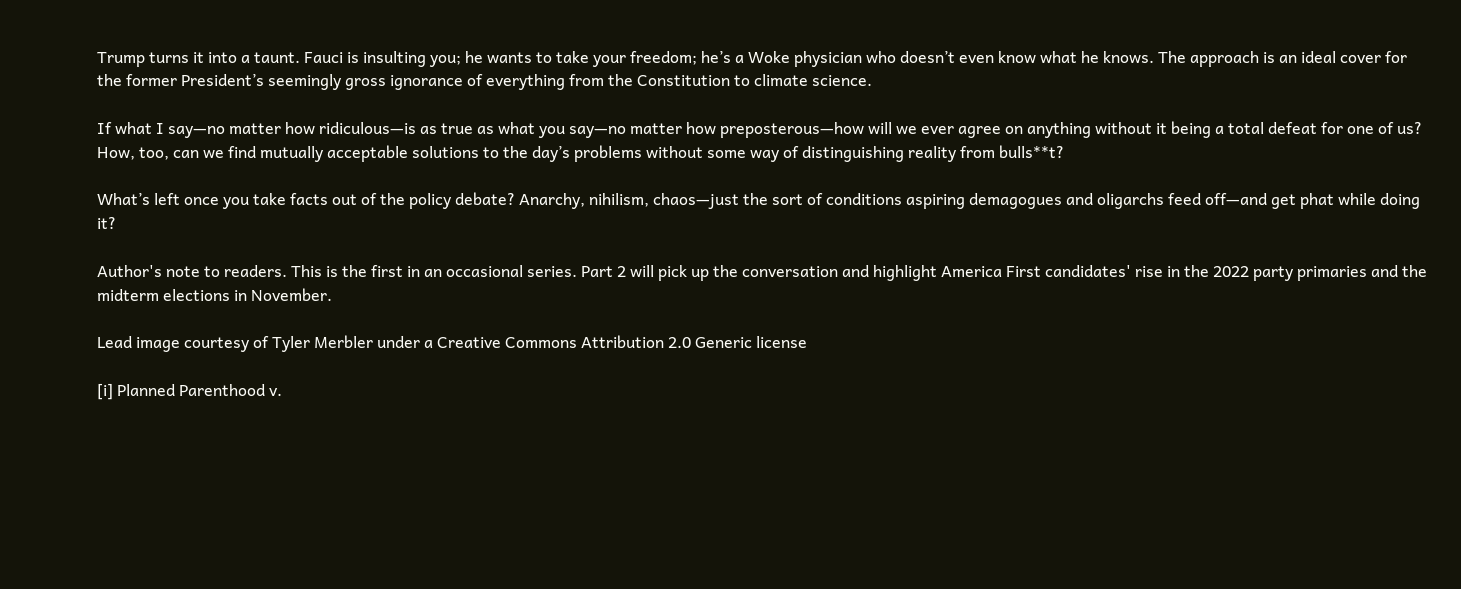Trump turns it into a taunt. Fauci is insulting you; he wants to take your freedom; he’s a Woke physician who doesn’t even know what he knows. The approach is an ideal cover for the former President’s seemingly gross ignorance of everything from the Constitution to climate science.

If what I say—no matter how ridiculous—is as true as what you say—no matter how preposterous—how will we ever agree on anything without it being a total defeat for one of us? How, too, can we find mutually acceptable solutions to the day’s problems without some way of distinguishing reality from bulls**t?

What’s left once you take facts out of the policy debate? Anarchy, nihilism, chaos—just the sort of conditions aspiring demagogues and oligarchs feed off—and get phat while doing it?

Author's note to readers. This is the first in an occasional series. Part 2 will pick up the conversation and highlight America First candidates' rise in the 2022 party primaries and the midterm elections in November.

Lead image courtesy of Tyler Merbler under a Creative Commons Attribution 2.0 Generic license

[i] Planned Parenthood v.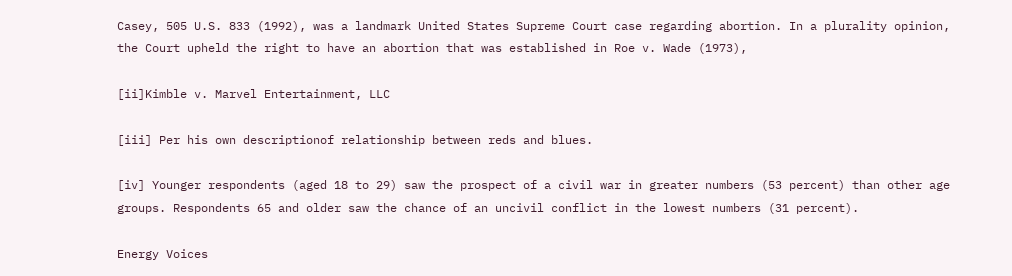Casey, 505 U.S. 833 (1992), was a landmark United States Supreme Court case regarding abortion. In a plurality opinion, the Court upheld the right to have an abortion that was established in Roe v. Wade (1973),

[ii]Kimble v. Marvel Entertainment, LLC

[iii] Per his own descriptionof relationship between reds and blues.

[iv] Younger respondents (aged 18 to 29) saw the prospect of a civil war in greater numbers (53 percent) than other age groups. Respondents 65 and older saw the chance of an uncivil conflict in the lowest numbers (31 percent).

Energy Voices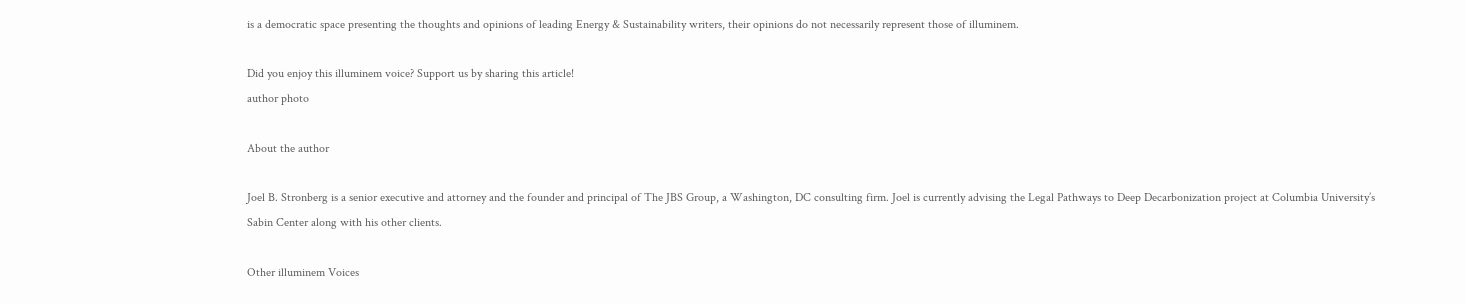is a democratic space presenting the thoughts and opinions of leading Energy & Sustainability writers, their opinions do not necessarily represent those of illuminem.

Did you enjoy this illuminem voice? Support us by sharing this article!
author photo

About the author

Joel B. Stronberg is a senior executive and attorney and the founder and principal of The JBS Group, a Washington, DC consulting firm. Joel is currently advising the Legal Pathways to Deep Decarbonization project at Columbia University’s Sabin Center along with his other clients.

Other illuminem Voices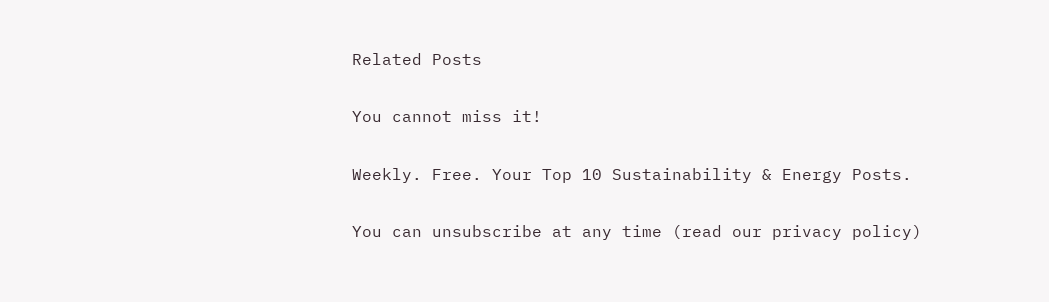Related Posts

You cannot miss it!

Weekly. Free. Your Top 10 Sustainability & Energy Posts.

You can unsubscribe at any time (read our privacy policy)